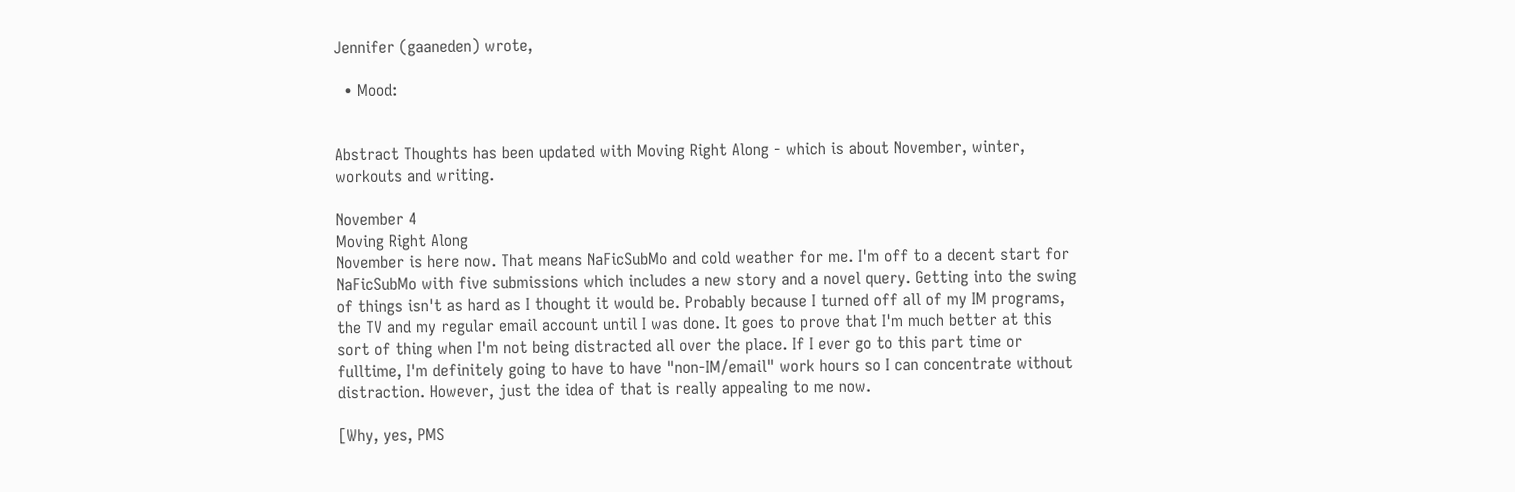Jennifer (gaaneden) wrote,

  • Mood:


Abstract Thoughts has been updated with Moving Right Along - which is about November, winter, workouts and writing.

November 4
Moving Right Along
November is here now. That means NaFicSubMo and cold weather for me. I'm off to a decent start for NaFicSubMo with five submissions which includes a new story and a novel query. Getting into the swing of things isn't as hard as I thought it would be. Probably because I turned off all of my IM programs, the TV and my regular email account until I was done. It goes to prove that I'm much better at this sort of thing when I'm not being distracted all over the place. If I ever go to this part time or fulltime, I'm definitely going to have to have "non-IM/email" work hours so I can concentrate without distraction. However, just the idea of that is really appealing to me now.

[Why, yes, PMS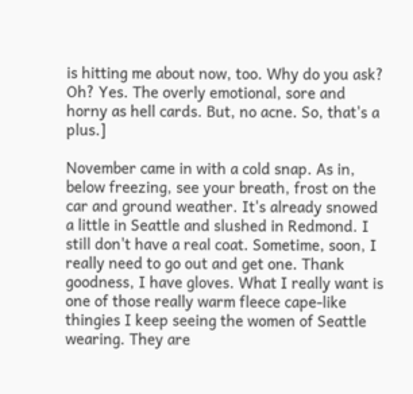is hitting me about now, too. Why do you ask? Oh? Yes. The overly emotional, sore and horny as hell cards. But, no acne. So, that's a plus.]

November came in with a cold snap. As in, below freezing, see your breath, frost on the car and ground weather. It's already snowed a little in Seattle and slushed in Redmond. I still don't have a real coat. Sometime, soon, I really need to go out and get one. Thank goodness, I have gloves. What I really want is one of those really warm fleece cape-like thingies I keep seeing the women of Seattle wearing. They are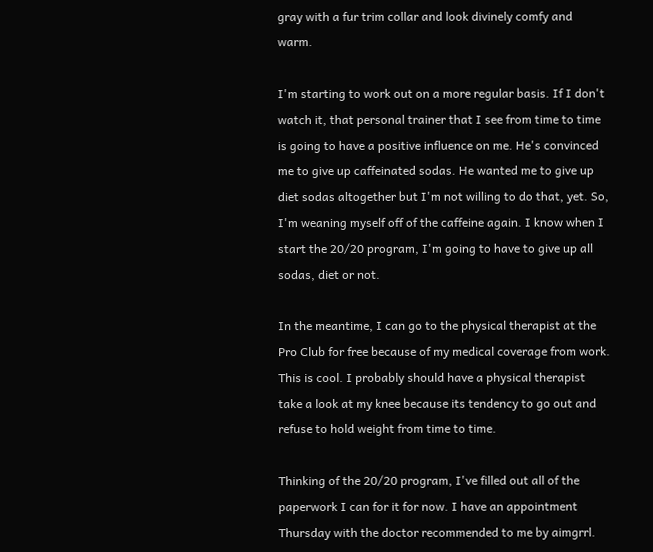gray with a fur trim collar and look divinely comfy and warm.

I'm starting to work out on a more regular basis. If I don't watch it, that personal trainer that I see from time to time is going to have a positive influence on me. He's convinced me to give up caffeinated sodas. He wanted me to give up diet sodas altogether but I'm not willing to do that, yet. So, I'm weaning myself off of the caffeine again. I know when I start the 20/20 program, I'm going to have to give up all sodas, diet or not.

In the meantime, I can go to the physical therapist at the Pro Club for free because of my medical coverage from work. This is cool. I probably should have a physical therapist take a look at my knee because its tendency to go out and refuse to hold weight from time to time.

Thinking of the 20/20 program, I've filled out all of the paperwork I can for it for now. I have an appointment Thursday with the doctor recommended to me by aimgrrl.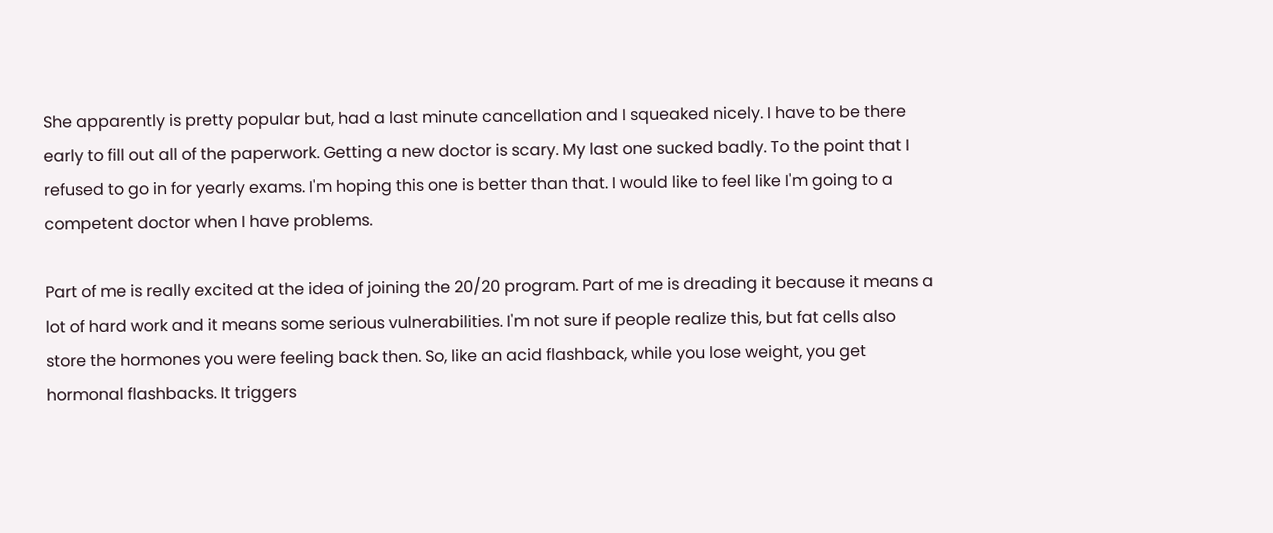She apparently is pretty popular but, had a last minute cancellation and I squeaked nicely. I have to be there early to fill out all of the paperwork. Getting a new doctor is scary. My last one sucked badly. To the point that I refused to go in for yearly exams. I'm hoping this one is better than that. I would like to feel like I'm going to a competent doctor when I have problems.

Part of me is really excited at the idea of joining the 20/20 program. Part of me is dreading it because it means a lot of hard work and it means some serious vulnerabilities. I'm not sure if people realize this, but fat cells also store the hormones you were feeling back then. So, like an acid flashback, while you lose weight, you get hormonal flashbacks. It triggers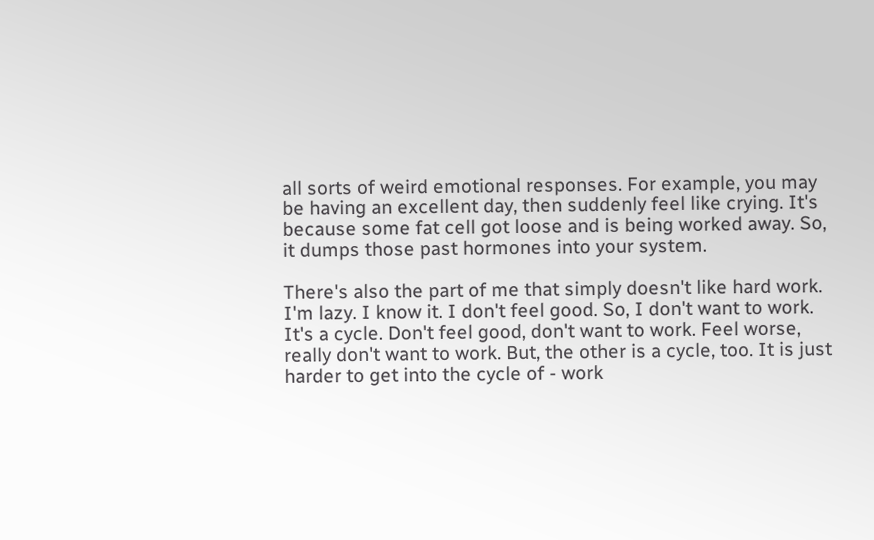all sorts of weird emotional responses. For example, you may be having an excellent day, then suddenly feel like crying. It's because some fat cell got loose and is being worked away. So, it dumps those past hormones into your system.

There's also the part of me that simply doesn't like hard work. I'm lazy. I know it. I don't feel good. So, I don't want to work. It's a cycle. Don't feel good, don't want to work. Feel worse, really don't want to work. But, the other is a cycle, too. It is just harder to get into the cycle of - work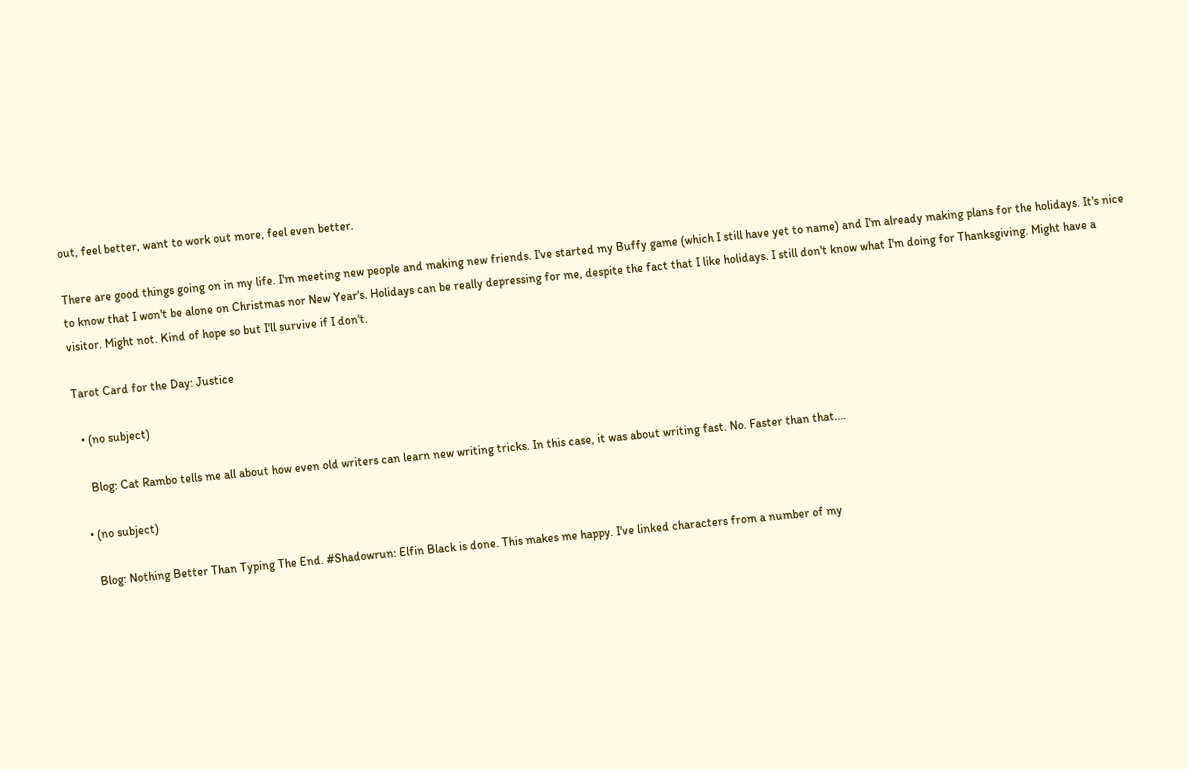out, feel better, want to work out more, feel even better.

There are good things going on in my life. I'm meeting new people and making new friends. I've started my Buffy game (which I still have yet to name) and I'm already making plans for the holidays. It's nice to know that I won't be alone on Christmas nor New Year's. Holidays can be really depressing for me, despite the fact that I like holidays. I still don't know what I'm doing for Thanksgiving. Might have a visitor. Might not. Kind of hope so but I'll survive if I don't.

Tarot Card for the Day: Justice

  • (no subject)

    Blog: Cat Rambo tells me all about how even old writers can learn new writing tricks. In this case, it was about writing fast. No. Faster than that.…

  • (no subject)

    Blog: Nothing Better Than Typing The End. #Shadowrun: Elfin Black is done. This makes me happy. I've linked characters from a number of my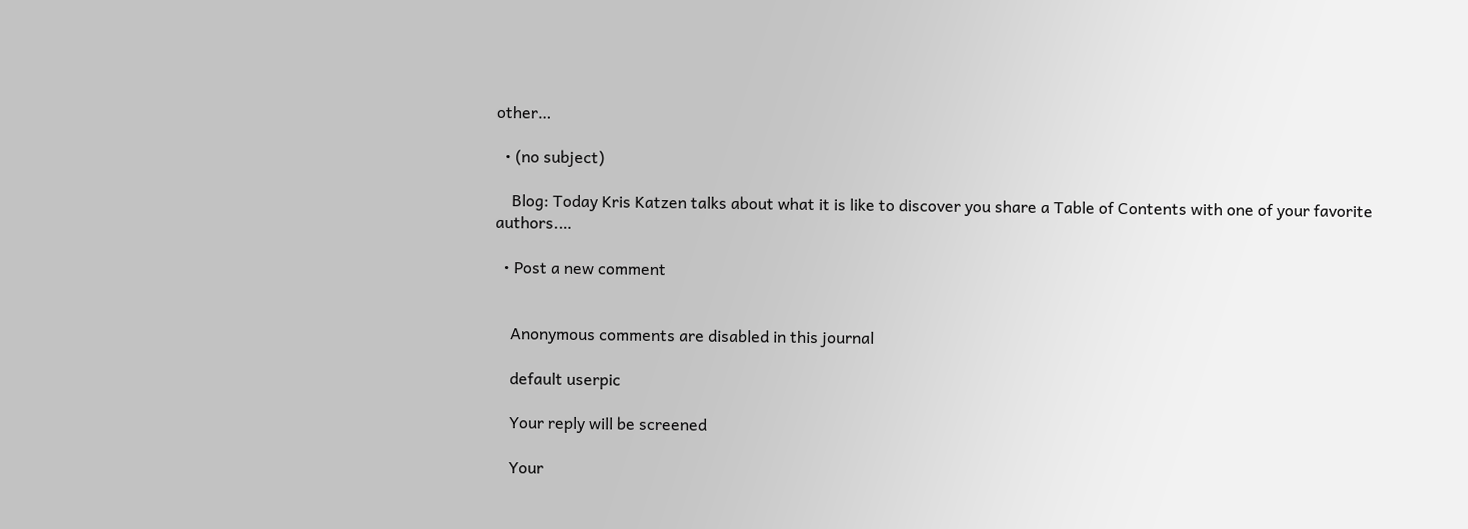other…

  • (no subject)

    Blog: Today Kris Katzen talks about what it is like to discover you share a Table of Contents with one of your favorite authors.…

  • Post a new comment


    Anonymous comments are disabled in this journal

    default userpic

    Your reply will be screened

    Your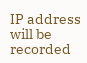IP address will be recorded